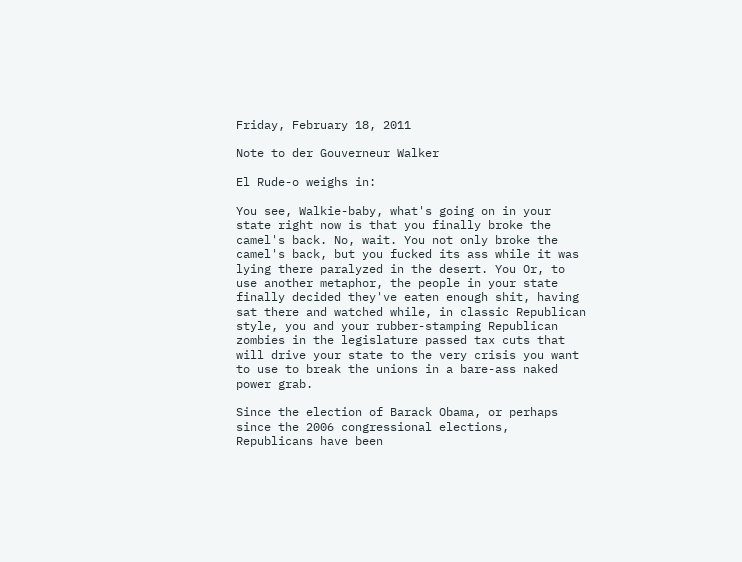Friday, February 18, 2011

Note to der Gouverneur Walker

El Rude-o weighs in:

You see, Walkie-baby, what's going on in your state right now is that you finally broke the camel's back. No, wait. You not only broke the camel's back, but you fucked its ass while it was lying there paralyzed in the desert. You Or, to use another metaphor, the people in your state finally decided they've eaten enough shit, having sat there and watched while, in classic Republican style, you and your rubber-stamping Republican zombies in the legislature passed tax cuts that will drive your state to the very crisis you want to use to break the unions in a bare-ass naked power grab.

Since the election of Barack Obama, or perhaps since the 2006 congressional elections, Republicans have been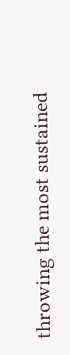throwing the most sustained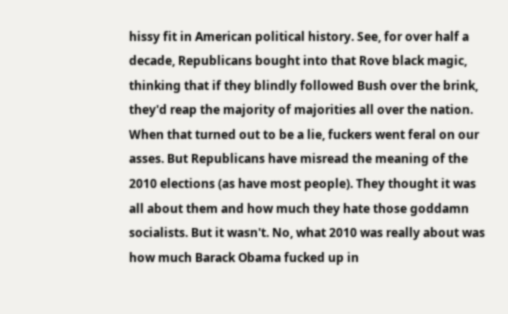hissy fit in American political history. See, for over half a decade, Republicans bought into that Rove black magic, thinking that if they blindly followed Bush over the brink, they'd reap the majority of majorities all over the nation. When that turned out to be a lie, fuckers went feral on our asses. But Republicans have misread the meaning of the 2010 elections (as have most people). They thought it was all about them and how much they hate those goddamn socialists. But it wasn't. No, what 2010 was really about was how much Barack Obama fucked up in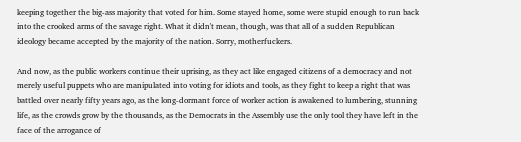keeping together the big-ass majority that voted for him. Some stayed home, some were stupid enough to run back into the crooked arms of the savage right. What it didn't mean, though, was that all of a sudden Republican ideology became accepted by the majority of the nation. Sorry, motherfuckers.

And now, as the public workers continue their uprising, as they act like engaged citizens of a democracy and not merely useful puppets who are manipulated into voting for idiots and tools, as they fight to keep a right that was battled over nearly fifty years ago, as the long-dormant force of worker action is awakened to lumbering, stunning life, as the crowds grow by the thousands, as the Democrats in the Assembly use the only tool they have left in the face of the arrogance of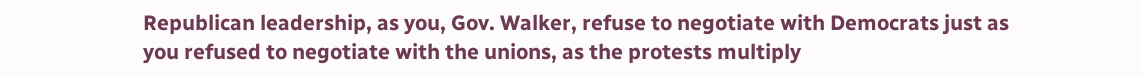Republican leadership, as you, Gov. Walker, refuse to negotiate with Democrats just as you refused to negotiate with the unions, as the protests multiply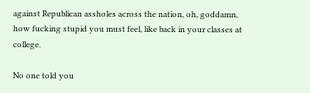against Republican assholes across the nation, oh, goddamn, how fucking stupid you must feel, like back in your classes at college.

No one told you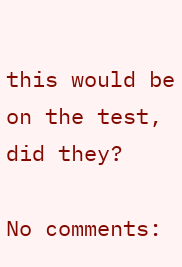this would be on the test, did they?

No comments: